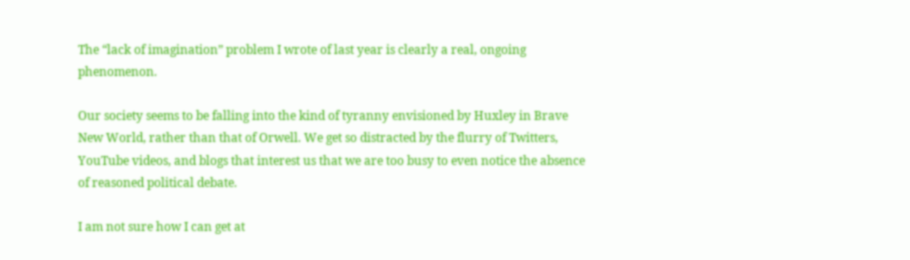The “lack of imagination” problem I wrote of last year is clearly a real, ongoing phenomenon.

Our society seems to be falling into the kind of tyranny envisioned by Huxley in Brave New World, rather than that of Orwell. We get so distracted by the flurry of Twitters, YouTube videos, and blogs that interest us that we are too busy to even notice the absence of reasoned political debate.

I am not sure how I can get at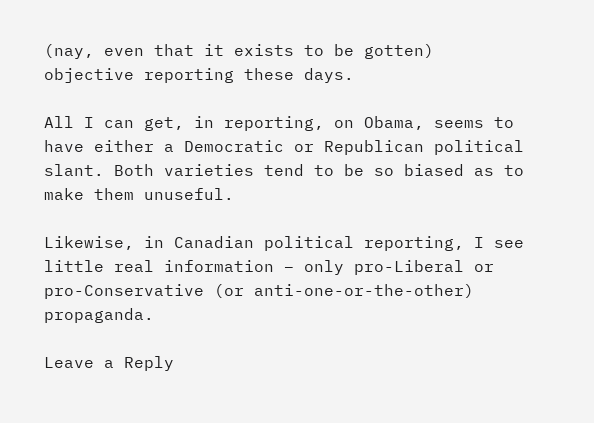(nay, even that it exists to be gotten) objective reporting these days.

All I can get, in reporting, on Obama, seems to have either a Democratic or Republican political slant. Both varieties tend to be so biased as to make them unuseful.

Likewise, in Canadian political reporting, I see little real information – only pro-Liberal or pro-Conservative (or anti-one-or-the-other) propaganda.

Leave a Reply